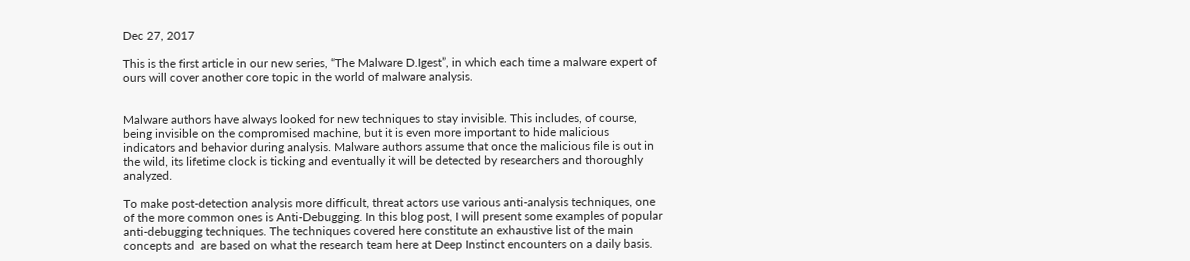Dec 27, 2017

This is the first article in our new series, “The Malware D.Igest”, in which each time a malware expert of ours will cover another core topic in the world of malware analysis.


Malware authors have always looked for new techniques to stay invisible. This includes, of course, being invisible on the compromised machine, but it is even more important to hide malicious indicators and behavior during analysis. Malware authors assume that once the malicious file is out in the wild, its lifetime clock is ticking and eventually it will be detected by researchers and thoroughly analyzed.

To make post-detection analysis more difficult, threat actors use various anti-analysis techniques, one of the more common ones is Anti-Debugging. In this blog post, I will present some examples of popular anti-debugging techniques. The techniques covered here constitute an exhaustive list of the main concepts and  are based on what the research team here at Deep Instinct encounters on a daily basis.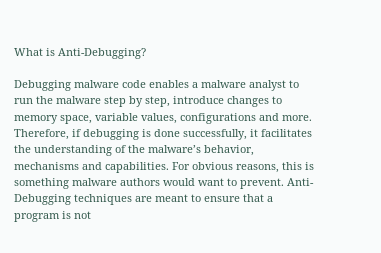What is Anti-Debugging?

Debugging malware code enables a malware analyst to run the malware step by step, introduce changes to memory space, variable values, configurations and more. Therefore, if debugging is done successfully, it facilitates the understanding of the malware’s behavior, mechanisms and capabilities. For obvious reasons, this is something malware authors would want to prevent. Anti-Debugging techniques are meant to ensure that a program is not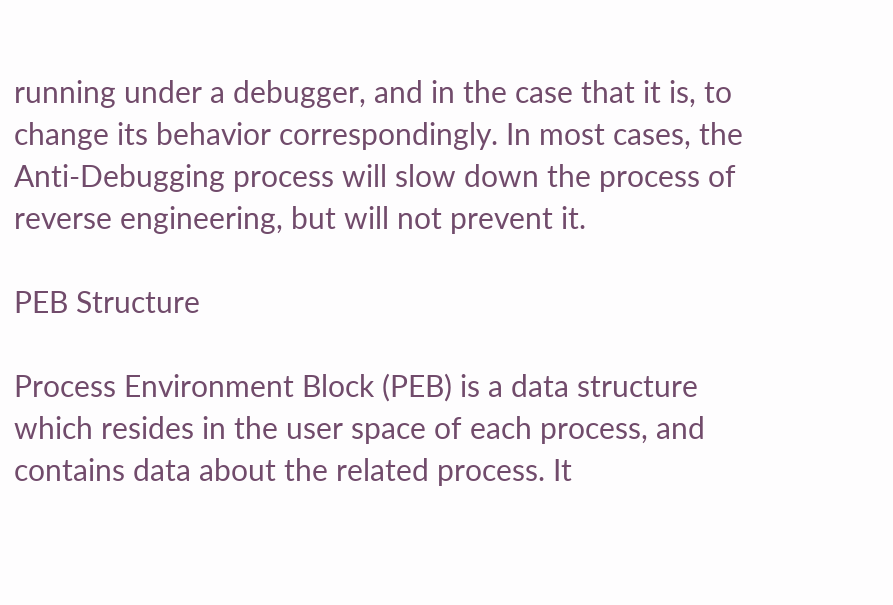running under a debugger, and in the case that it is, to change its behavior correspondingly. In most cases, the Anti-Debugging process will slow down the process of reverse engineering, but will not prevent it.

PEB Structure

Process Environment Block (PEB) is a data structure which resides in the user space of each process, and contains data about the related process. It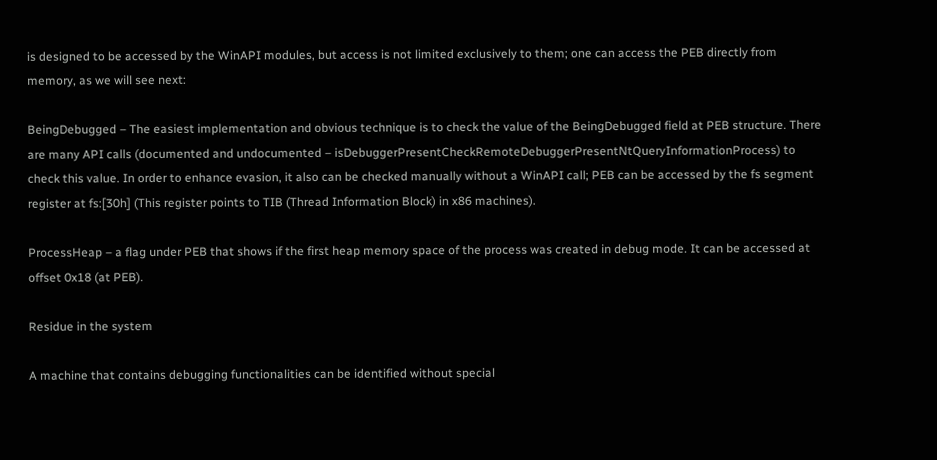is designed to be accessed by the WinAPI modules, but access is not limited exclusively to them; one can access the PEB directly from memory, as we will see next:

BeingDebugged – The easiest implementation and obvious technique is to check the value of the BeingDebugged field at PEB structure. There are many API calls (documented and undocumented – isDebuggerPresentCheckRemoteDebuggerPresentNtQueryInformationProcess) to check this value. In order to enhance evasion, it also can be checked manually without a WinAPI call; PEB can be accessed by the fs segment register at fs:[30h] (This register points to TIB (Thread Information Block) in x86 machines).

ProcessHeap – a flag under PEB that shows if the first heap memory space of the process was created in debug mode. It can be accessed at offset 0x18 (at PEB).

Residue in the system

A machine that contains debugging functionalities can be identified without special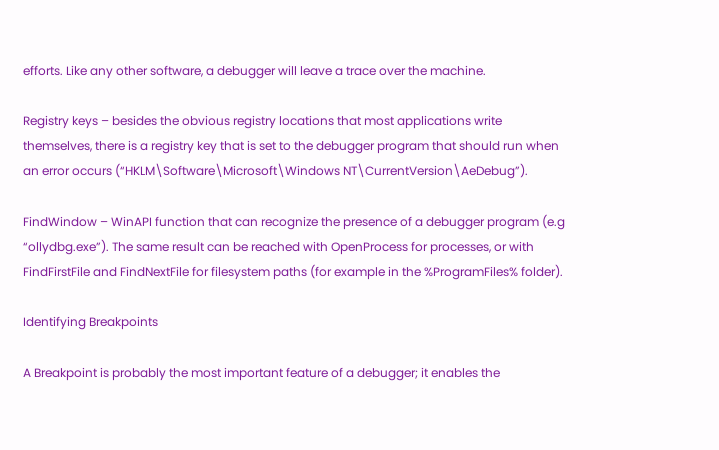efforts. Like any other software, a debugger will leave a trace over the machine.

Registry keys – besides the obvious registry locations that most applications write themselves, there is a registry key that is set to the debugger program that should run when an error occurs (“HKLM\Software\Microsoft\Windows NT\CurrentVersion\AeDebug”).

FindWindow – WinAPI function that can recognize the presence of a debugger program (e.g “ollydbg.exe”). The same result can be reached with OpenProcess for processes, or with FindFirstFile and FindNextFile for filesystem paths (for example in the %ProgramFiles% folder).

Identifying Breakpoints

A Breakpoint is probably the most important feature of a debugger; it enables the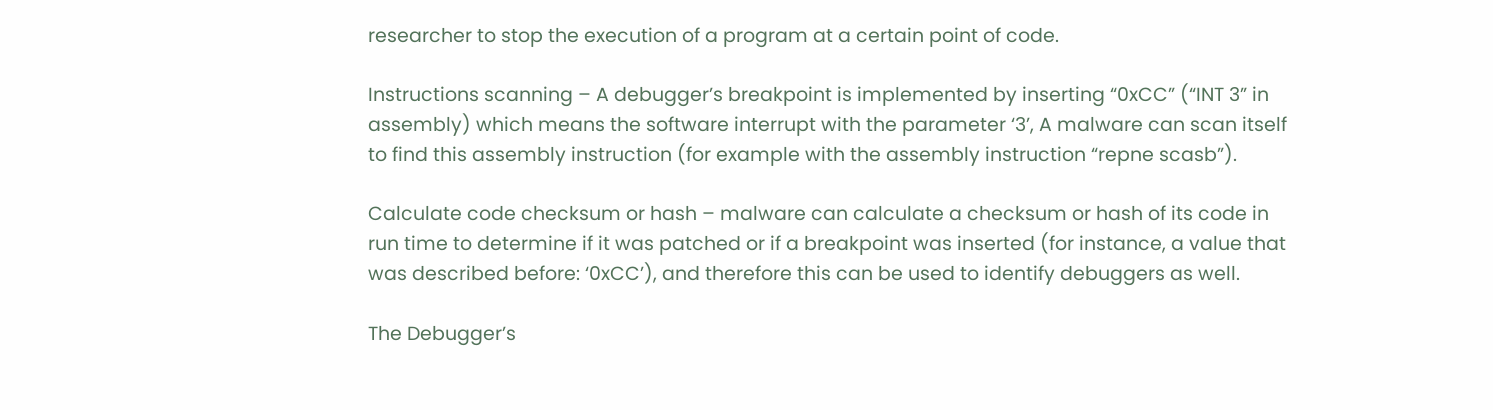researcher to stop the execution of a program at a certain point of code.

Instructions scanning – A debugger’s breakpoint is implemented by inserting “0xCC” (“INT 3” in assembly) which means the software interrupt with the parameter ‘3’, A malware can scan itself to find this assembly instruction (for example with the assembly instruction “repne scasb”).

Calculate code checksum or hash – malware can calculate a checksum or hash of its code in run time to determine if it was patched or if a breakpoint was inserted (for instance, a value that was described before: ‘0xCC’), and therefore this can be used to identify debuggers as well.

The Debugger’s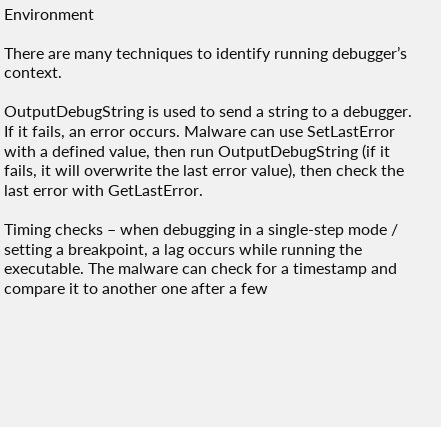Environment

There are many techniques to identify running debugger’s context.

OutputDebugString is used to send a string to a debugger. If it fails, an error occurs. Malware can use SetLastError with a defined value, then run OutputDebugString (if it fails, it will overwrite the last error value), then check the last error with GetLastError.

Timing checks – when debugging in a single-step mode / setting a breakpoint, a lag occurs while running the executable. The malware can check for a timestamp and compare it to another one after a few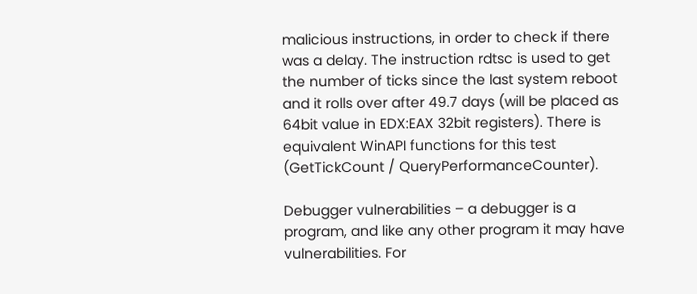malicious instructions, in order to check if there was a delay. The instruction rdtsc is used to get the number of ticks since the last system reboot and it rolls over after 49.7 days (will be placed as 64bit value in EDX:EAX 32bit registers). There is equivalent WinAPI functions for this test (GetTickCount / QueryPerformanceCounter).

Debugger vulnerabilities – a debugger is a program, and like any other program it may have vulnerabilities. For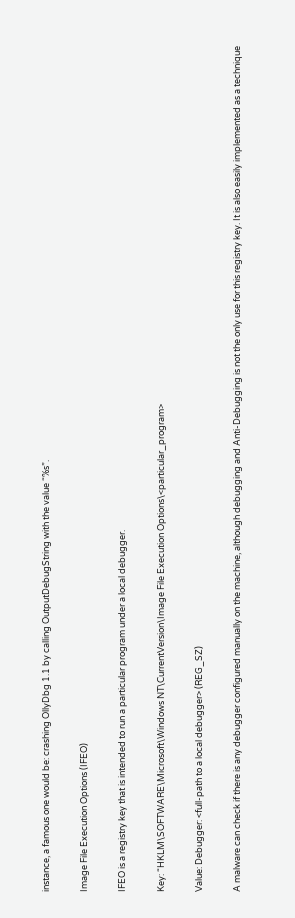instance, a famous one would be: crashing OllyDbg 1.1 by calling OutputDebugString with the value “%s”.

Image File Execution Options (IFEO)

IFEO is a registry key that is intended to run a particular program under a local debugger.

Key: “HKLM\SOFTWARE\Microsoft\Windows NT\CurrentVersion\Image File Execution Options\<particular_program>

Value: Debugger: <full-path to a local debugger> (REG_SZ)

A malware can check if there is any debugger configured manually on the machine, although debugging and Anti-Debugging is not the only use for this registry key. It is also easily implemented as a technique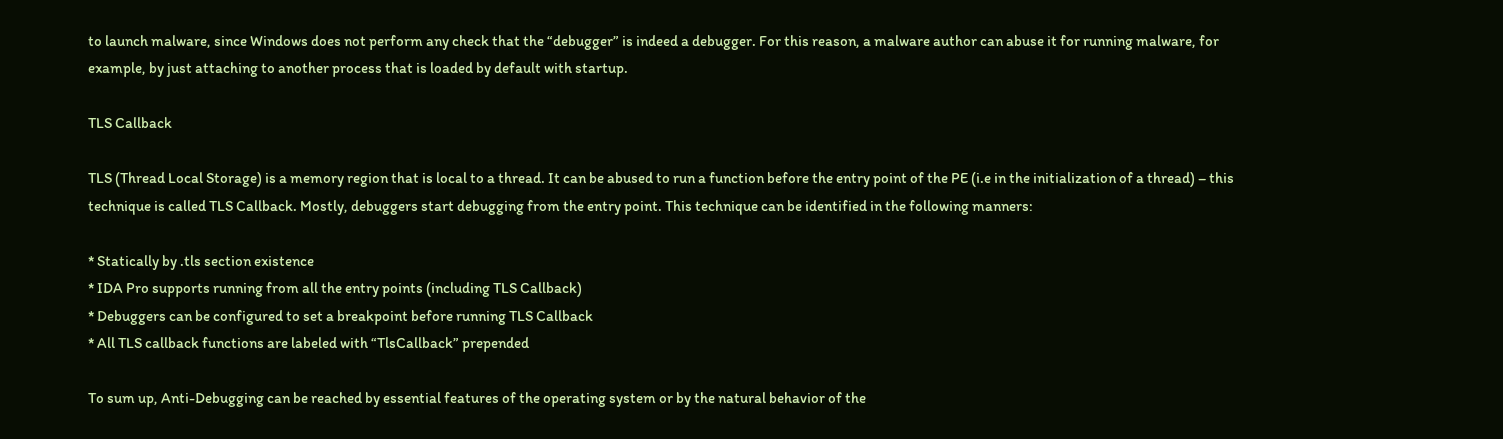to launch malware, since Windows does not perform any check that the “debugger” is indeed a debugger. For this reason, a malware author can abuse it for running malware, for example, by just attaching to another process that is loaded by default with startup.

TLS Callback

TLS (Thread Local Storage) is a memory region that is local to a thread. It can be abused to run a function before the entry point of the PE (i.e in the initialization of a thread) – this technique is called TLS Callback. Mostly, debuggers start debugging from the entry point. This technique can be identified in the following manners:

* Statically by .tls section existence
* IDA Pro supports running from all the entry points (including TLS Callback)
* Debuggers can be configured to set a breakpoint before running TLS Callback
* All TLS callback functions are labeled with “TlsCallback” prepended

To sum up, Anti-Debugging can be reached by essential features of the operating system or by the natural behavior of the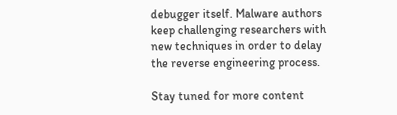debugger itself. Malware authors keep challenging researchers with new techniques in order to delay the reverse engineering process.

Stay tuned for more content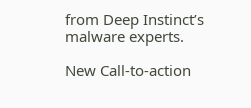from Deep Instinct’s malware experts.

New Call-to-action